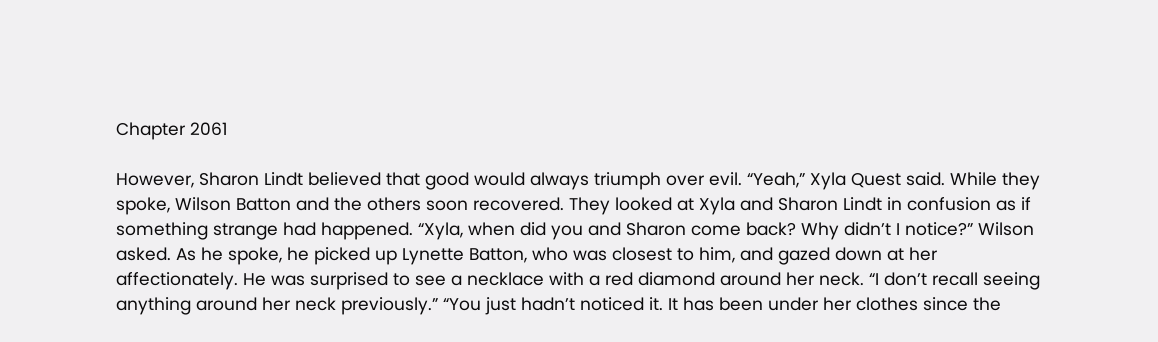Chapter 2061

However, Sharon Lindt believed that good would always triumph over evil. “Yeah,” Xyla Quest said. While they spoke, Wilson Batton and the others soon recovered. They looked at Xyla and Sharon Lindt in confusion as if something strange had happened. “Xyla, when did you and Sharon come back? Why didn’t I notice?” Wilson asked. As he spoke, he picked up Lynette Batton, who was closest to him, and gazed down at her affectionately. He was surprised to see a necklace with a red diamond around her neck. “I don’t recall seeing anything around her neck previously.” “You just hadn’t noticed it. It has been under her clothes since the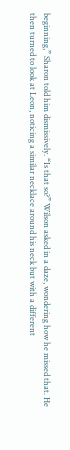beginning,” Sharon told him dismissively. “Is that so?” Wilson asked in a daze, wondering how he missed that. He then turned to look at Leon, noticing a similar necklace around his neck but with a different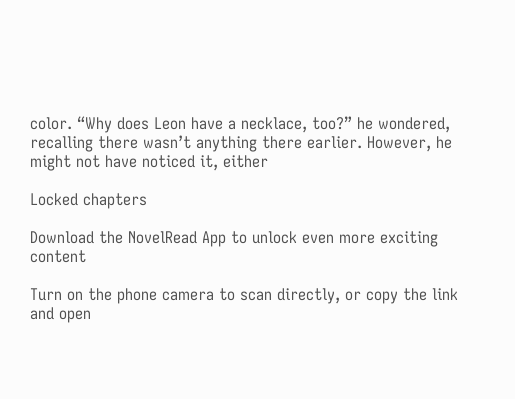color. “Why does Leon have a necklace, too?” he wondered, recalling there wasn’t anything there earlier. However, he might not have noticed it, either

Locked chapters

Download the NovelRead App to unlock even more exciting content

Turn on the phone camera to scan directly, or copy the link and open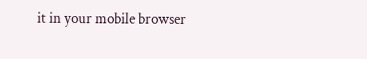it in your mobile browser